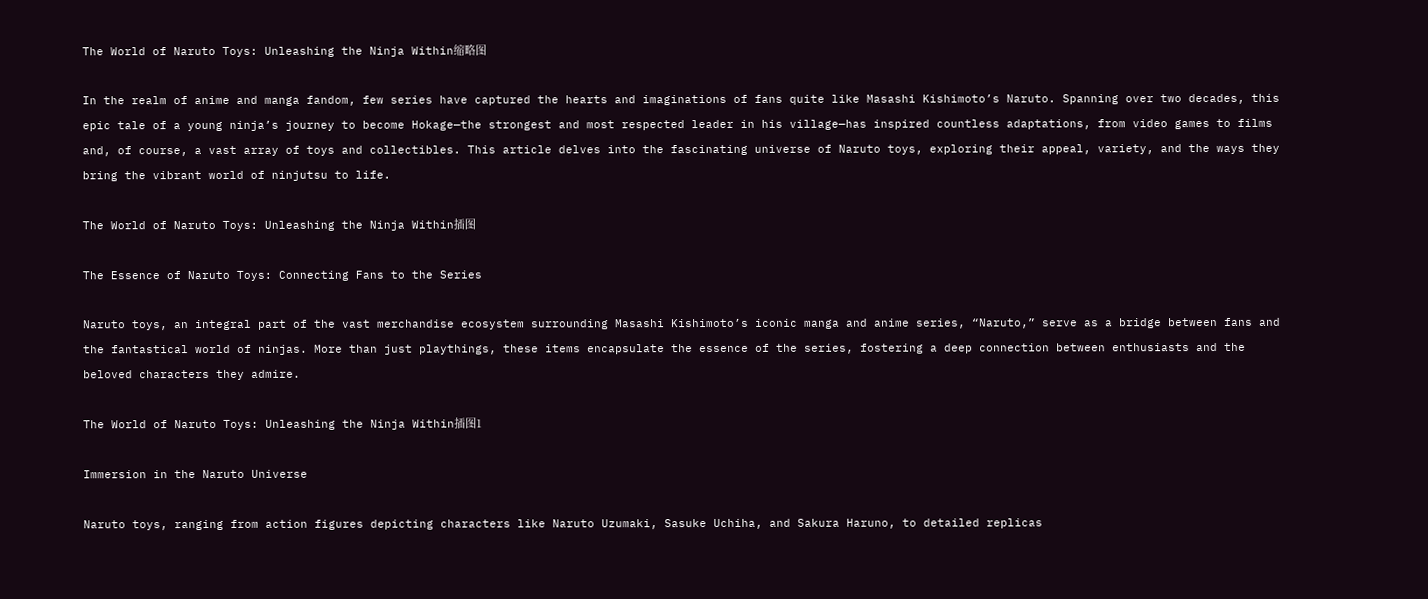The World of Naruto Toys: Unleashing the Ninja Within缩略图

In the realm of anime and manga fandom, few series have captured the hearts and imaginations of fans quite like Masashi Kishimoto’s Naruto. Spanning over two decades, this epic tale of a young ninja’s journey to become Hokage—the strongest and most respected leader in his village—has inspired countless adaptations, from video games to films and, of course, a vast array of toys and collectibles. This article delves into the fascinating universe of Naruto toys, exploring their appeal, variety, and the ways they bring the vibrant world of ninjutsu to life.

The World of Naruto Toys: Unleashing the Ninja Within插图

The Essence of Naruto Toys: Connecting Fans to the Series

Naruto toys, an integral part of the vast merchandise ecosystem surrounding Masashi Kishimoto’s iconic manga and anime series, “Naruto,” serve as a bridge between fans and the fantastical world of ninjas. More than just playthings, these items encapsulate the essence of the series, fostering a deep connection between enthusiasts and the beloved characters they admire.

The World of Naruto Toys: Unleashing the Ninja Within插图1

Immersion in the Naruto Universe

Naruto toys, ranging from action figures depicting characters like Naruto Uzumaki, Sasuke Uchiha, and Sakura Haruno, to detailed replicas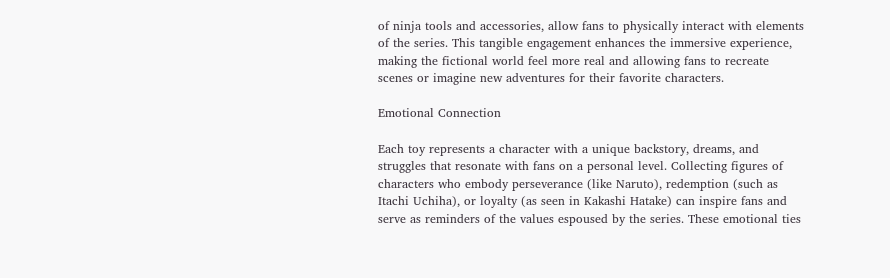of ninja tools and accessories, allow fans to physically interact with elements of the series. This tangible engagement enhances the immersive experience, making the fictional world feel more real and allowing fans to recreate scenes or imagine new adventures for their favorite characters.

Emotional Connection

Each toy represents a character with a unique backstory, dreams, and struggles that resonate with fans on a personal level. Collecting figures of characters who embody perseverance (like Naruto), redemption (such as Itachi Uchiha), or loyalty (as seen in Kakashi Hatake) can inspire fans and serve as reminders of the values espoused by the series. These emotional ties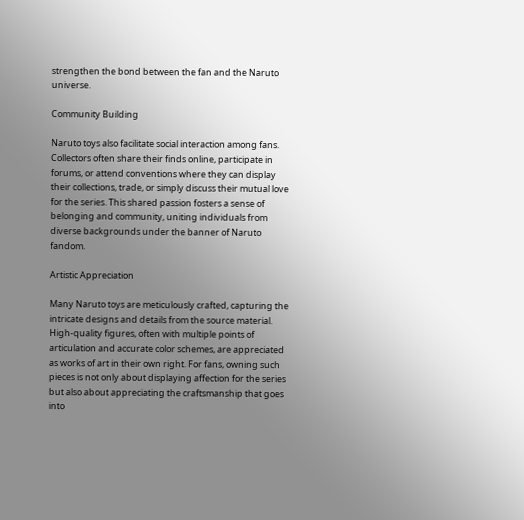strengthen the bond between the fan and the Naruto universe.

Community Building

Naruto toys also facilitate social interaction among fans. Collectors often share their finds online, participate in forums, or attend conventions where they can display their collections, trade, or simply discuss their mutual love for the series. This shared passion fosters a sense of belonging and community, uniting individuals from diverse backgrounds under the banner of Naruto fandom.

Artistic Appreciation

Many Naruto toys are meticulously crafted, capturing the intricate designs and details from the source material. High-quality figures, often with multiple points of articulation and accurate color schemes, are appreciated as works of art in their own right. For fans, owning such pieces is not only about displaying affection for the series but also about appreciating the craftsmanship that goes into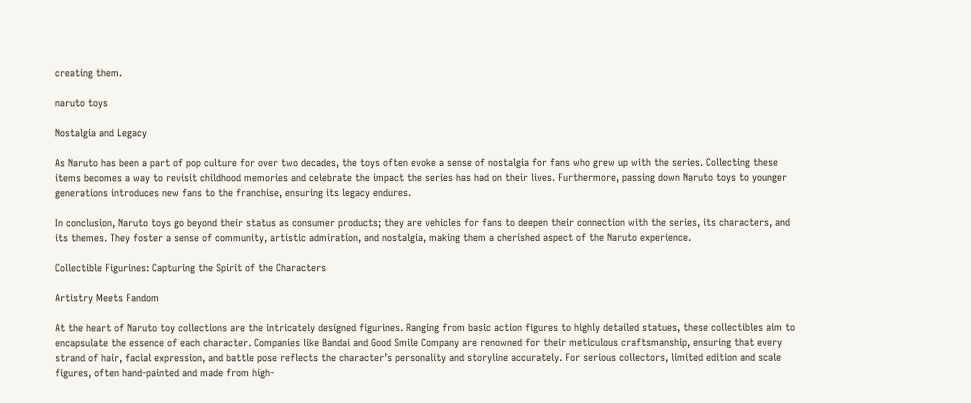creating them.

naruto toys

Nostalgia and Legacy

As Naruto has been a part of pop culture for over two decades, the toys often evoke a sense of nostalgia for fans who grew up with the series. Collecting these items becomes a way to revisit childhood memories and celebrate the impact the series has had on their lives. Furthermore, passing down Naruto toys to younger generations introduces new fans to the franchise, ensuring its legacy endures.

In conclusion, Naruto toys go beyond their status as consumer products; they are vehicles for fans to deepen their connection with the series, its characters, and its themes. They foster a sense of community, artistic admiration, and nostalgia, making them a cherished aspect of the Naruto experience.

Collectible Figurines: Capturing the Spirit of the Characters

Artistry Meets Fandom

At the heart of Naruto toy collections are the intricately designed figurines. Ranging from basic action figures to highly detailed statues, these collectibles aim to encapsulate the essence of each character. Companies like Bandai and Good Smile Company are renowned for their meticulous craftsmanship, ensuring that every strand of hair, facial expression, and battle pose reflects the character’s personality and storyline accurately. For serious collectors, limited edition and scale figures, often hand-painted and made from high-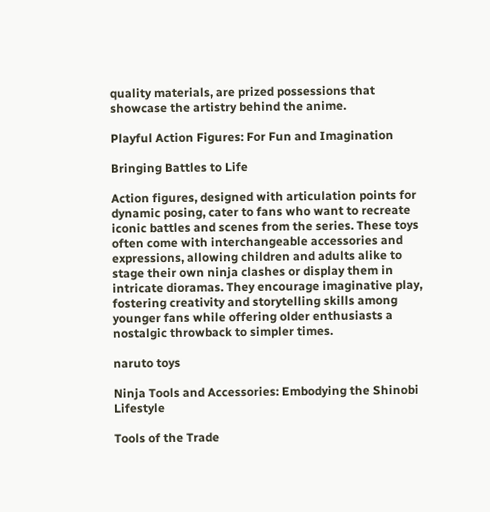quality materials, are prized possessions that showcase the artistry behind the anime.

Playful Action Figures: For Fun and Imagination

Bringing Battles to Life

Action figures, designed with articulation points for dynamic posing, cater to fans who want to recreate iconic battles and scenes from the series. These toys often come with interchangeable accessories and expressions, allowing children and adults alike to stage their own ninja clashes or display them in intricate dioramas. They encourage imaginative play, fostering creativity and storytelling skills among younger fans while offering older enthusiasts a nostalgic throwback to simpler times.

naruto toys

Ninja Tools and Accessories: Embodying the Shinobi Lifestyle

Tools of the Trade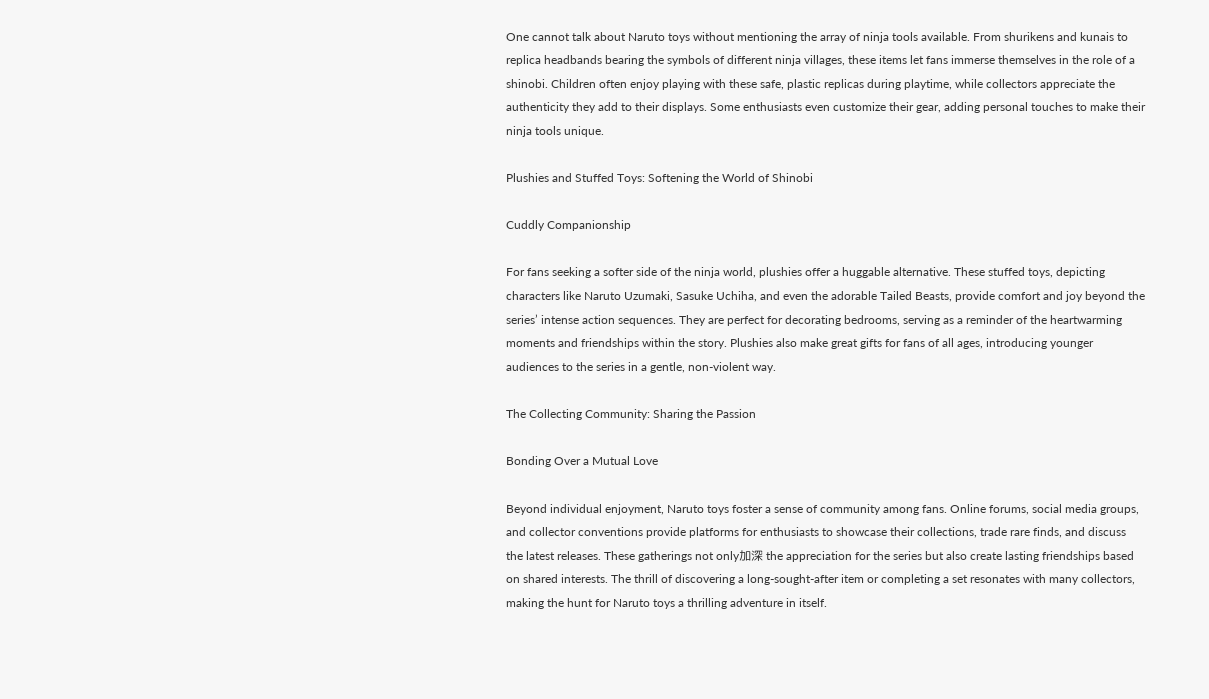One cannot talk about Naruto toys without mentioning the array of ninja tools available. From shurikens and kunais to replica headbands bearing the symbols of different ninja villages, these items let fans immerse themselves in the role of a shinobi. Children often enjoy playing with these safe, plastic replicas during playtime, while collectors appreciate the authenticity they add to their displays. Some enthusiasts even customize their gear, adding personal touches to make their ninja tools unique.

Plushies and Stuffed Toys: Softening the World of Shinobi

Cuddly Companionship

For fans seeking a softer side of the ninja world, plushies offer a huggable alternative. These stuffed toys, depicting characters like Naruto Uzumaki, Sasuke Uchiha, and even the adorable Tailed Beasts, provide comfort and joy beyond the series’ intense action sequences. They are perfect for decorating bedrooms, serving as a reminder of the heartwarming moments and friendships within the story. Plushies also make great gifts for fans of all ages, introducing younger audiences to the series in a gentle, non-violent way.

The Collecting Community: Sharing the Passion

Bonding Over a Mutual Love

Beyond individual enjoyment, Naruto toys foster a sense of community among fans. Online forums, social media groups, and collector conventions provide platforms for enthusiasts to showcase their collections, trade rare finds, and discuss the latest releases. These gatherings not only加深 the appreciation for the series but also create lasting friendships based on shared interests. The thrill of discovering a long-sought-after item or completing a set resonates with many collectors, making the hunt for Naruto toys a thrilling adventure in itself.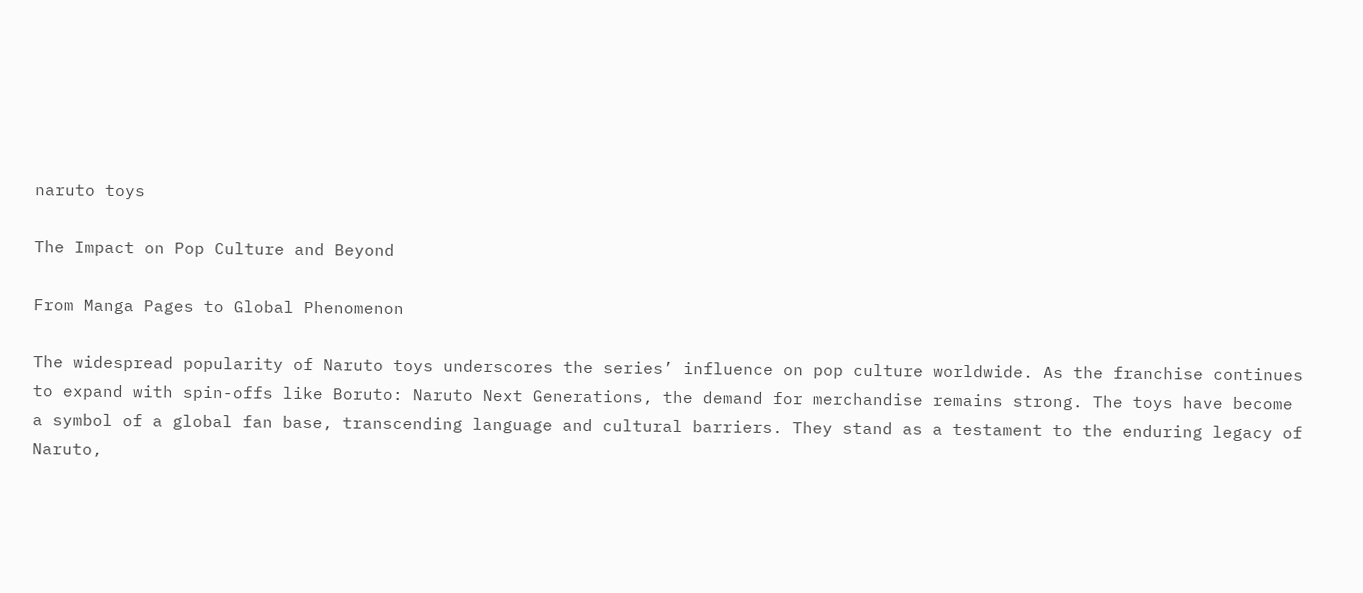naruto toys

The Impact on Pop Culture and Beyond

From Manga Pages to Global Phenomenon

The widespread popularity of Naruto toys underscores the series’ influence on pop culture worldwide. As the franchise continues to expand with spin-offs like Boruto: Naruto Next Generations, the demand for merchandise remains strong. The toys have become a symbol of a global fan base, transcending language and cultural barriers. They stand as a testament to the enduring legacy of Naruto,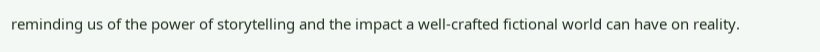reminding us of the power of storytelling and the impact a well-crafted fictional world can have on reality.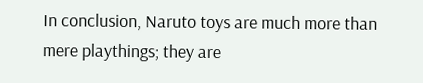In conclusion, Naruto toys are much more than mere playthings; they are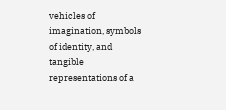vehicles of imagination, symbols of identity, and tangible representations of a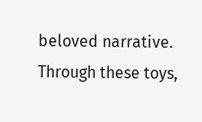beloved narrative. Through these toys,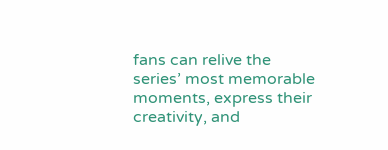fans can relive the series’ most memorable moments, express their creativity, and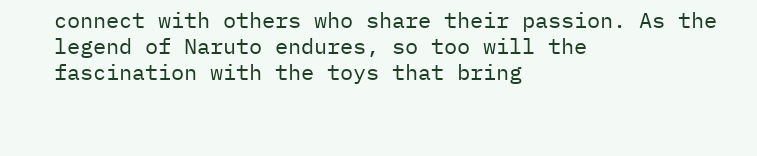connect with others who share their passion. As the legend of Naruto endures, so too will the fascination with the toys that bring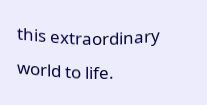this extraordinary world to life.